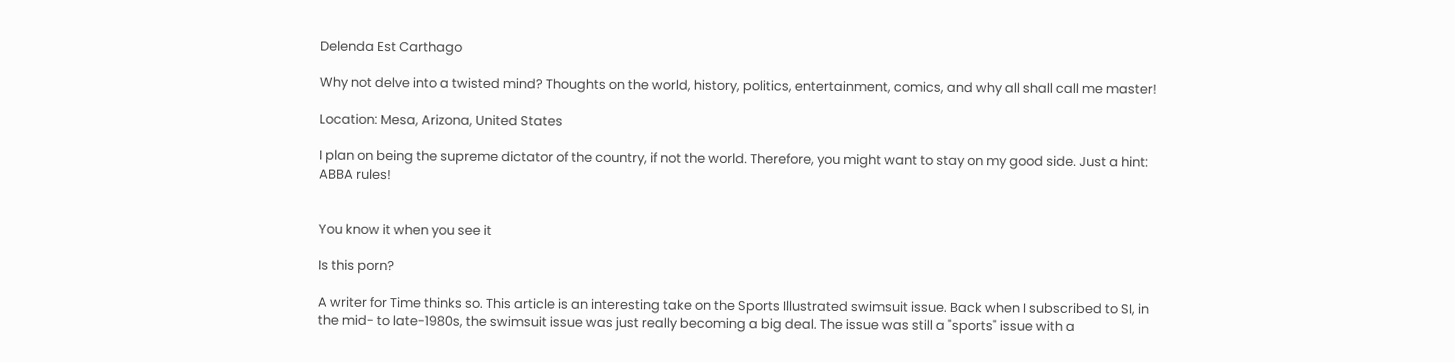Delenda Est Carthago

Why not delve into a twisted mind? Thoughts on the world, history, politics, entertainment, comics, and why all shall call me master!

Location: Mesa, Arizona, United States

I plan on being the supreme dictator of the country, if not the world. Therefore, you might want to stay on my good side. Just a hint: ABBA rules!


You know it when you see it

Is this porn?

A writer for Time thinks so. This article is an interesting take on the Sports Illustrated swimsuit issue. Back when I subscribed to SI, in the mid- to late-1980s, the swimsuit issue was just really becoming a big deal. The issue was still a "sports" issue with a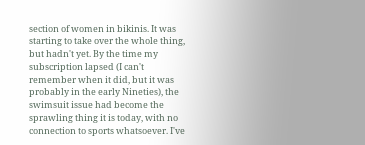section of women in bikinis. It was starting to take over the whole thing, but hadn't yet. By the time my subscription lapsed (I can't remember when it did, but it was probably in the early Nineties), the swimsuit issue had become the sprawling thing it is today, with no connection to sports whatsoever. I've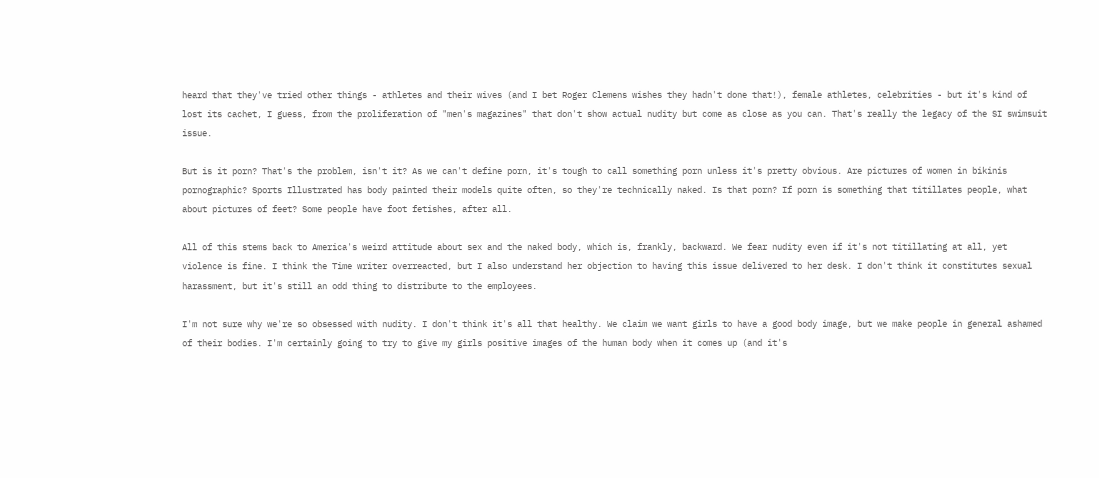heard that they've tried other things - athletes and their wives (and I bet Roger Clemens wishes they hadn't done that!), female athletes, celebrities - but it's kind of lost its cachet, I guess, from the proliferation of "men's magazines" that don't show actual nudity but come as close as you can. That's really the legacy of the SI swimsuit issue.

But is it porn? That's the problem, isn't it? As we can't define porn, it's tough to call something porn unless it's pretty obvious. Are pictures of women in bikinis pornographic? Sports Illustrated has body painted their models quite often, so they're technically naked. Is that porn? If porn is something that titillates people, what about pictures of feet? Some people have foot fetishes, after all.

All of this stems back to America's weird attitude about sex and the naked body, which is, frankly, backward. We fear nudity even if it's not titillating at all, yet violence is fine. I think the Time writer overreacted, but I also understand her objection to having this issue delivered to her desk. I don't think it constitutes sexual harassment, but it's still an odd thing to distribute to the employees.

I'm not sure why we're so obsessed with nudity. I don't think it's all that healthy. We claim we want girls to have a good body image, but we make people in general ashamed of their bodies. I'm certainly going to try to give my girls positive images of the human body when it comes up (and it's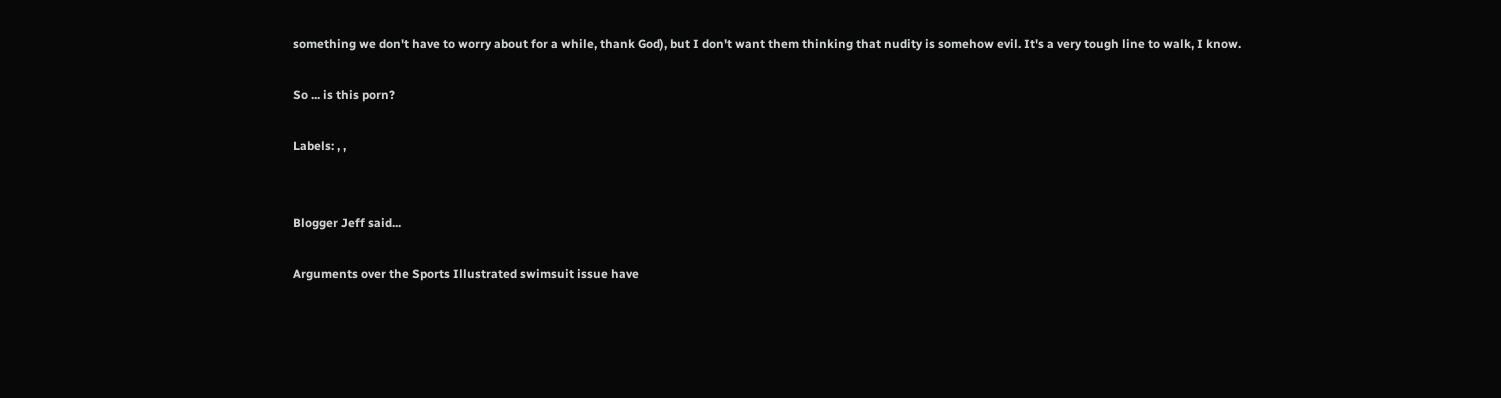something we don't have to worry about for a while, thank God), but I don't want them thinking that nudity is somehow evil. It's a very tough line to walk, I know.

So ... is this porn?

Labels: , ,


Blogger Jeff said...

Arguments over the Sports Illustrated swimsuit issue have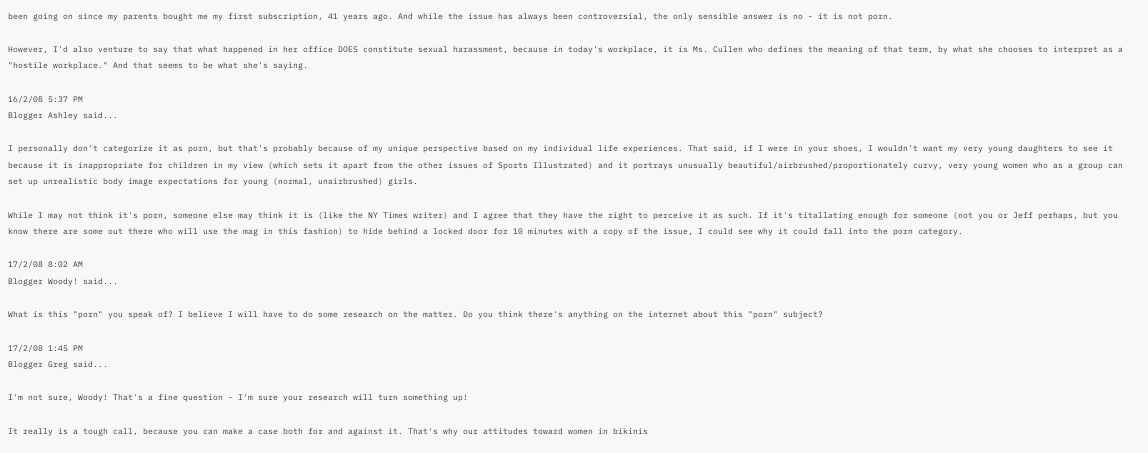been going on since my parents bought me my first subscription, 41 years ago. And while the issue has always been controversial, the only sensible answer is no - it is not porn.

However, I'd also venture to say that what happened in her office DOES constitute sexual harassment, because in today's workplace, it is Ms. Cullen who defines the meaning of that term, by what she chooses to interpret as a "hostile workplace." And that seems to be what she's saying.

16/2/08 5:37 PM
Blogger Ashley said...

I personally don't categorize it as porn, but that's probably because of my unique perspective based on my individual life experiences. That said, if I were in your shoes, I wouldn't want my very young daughters to see it because it is inappropriate for children in my view (which sets it apart from the other issues of Sports Illustrated) and it portrays unusually beautiful/airbrushed/proportionately curvy, very young women who as a group can set up unrealistic body image expectations for young (normal, unairbrushed) girls.

While I may not think it's porn, someone else may think it is (like the NY Times writer) and I agree that they have the right to perceive it as such. If it's titallating enough for someone (not you or Jeff perhaps, but you know there are some out there who will use the mag in this fashion) to hide behind a locked door for 10 minutes with a copy of the issue, I could see why it could fall into the porn category.

17/2/08 8:02 AM
Blogger Woody! said...

What is this "porn" you speak of? I believe I will have to do some research on the matter. Do you think there's anything on the internet about this "porn" subject?

17/2/08 1:45 PM
Blogger Greg said...

I'm not sure, Woody! That's a fine question - I'm sure your research will turn something up!

It really is a tough call, because you can make a case both for and against it. That's why our attitudes toward women in bikinis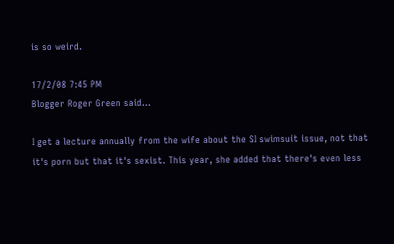is so weird.

17/2/08 7:45 PM
Blogger Roger Green said...

I get a lecture annually from the wife about the SI swimsuit issue, not that it's porn but that it's sexist. This year, she added that there's even less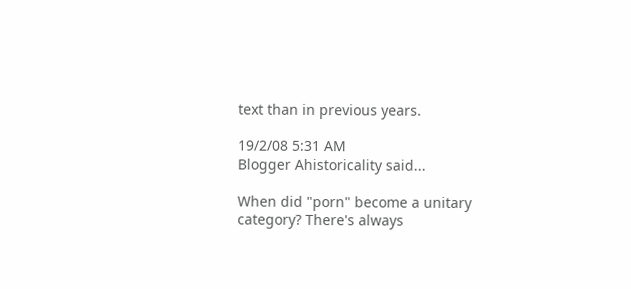text than in previous years.

19/2/08 5:31 AM
Blogger Ahistoricality said...

When did "porn" become a unitary category? There's always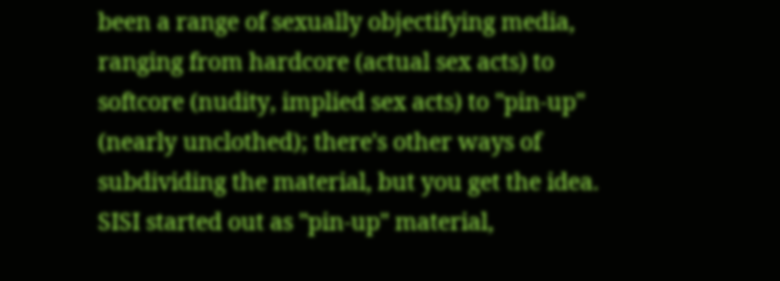been a range of sexually objectifying media, ranging from hardcore (actual sex acts) to softcore (nudity, implied sex acts) to "pin-up" (nearly unclothed); there's other ways of subdividing the material, but you get the idea. SISI started out as "pin-up" material,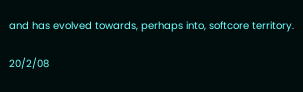and has evolved towards, perhaps into, softcore territory.

20/2/08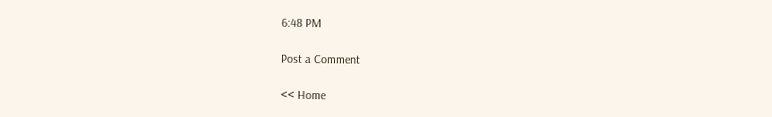6:48 PM

Post a Comment

<< Home